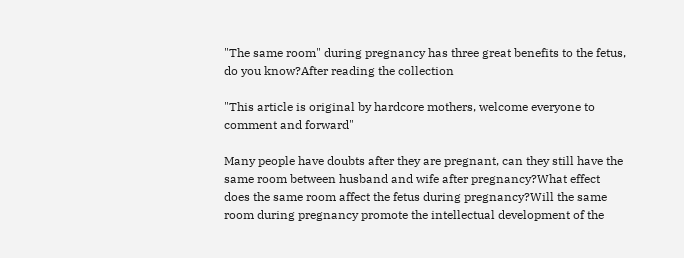"The same room" during pregnancy has three great benefits to the fetus, do you know?After reading the collection

"This article is original by hardcore mothers, welcome everyone to comment and forward"

Many people have doubts after they are pregnant, can they still have the same room between husband and wife after pregnancy?What effect does the same room affect the fetus during pregnancy?Will the same room during pregnancy promote the intellectual development of the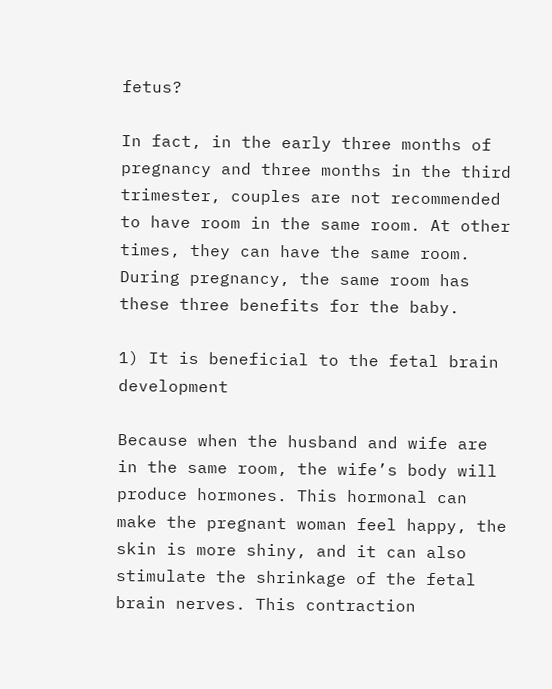fetus?

In fact, in the early three months of pregnancy and three months in the third trimester, couples are not recommended to have room in the same room. At other times, they can have the same room. During pregnancy, the same room has these three benefits for the baby.

1) It is beneficial to the fetal brain development

Because when the husband and wife are in the same room, the wife’s body will produce hormones. This hormonal can make the pregnant woman feel happy, the skin is more shiny, and it can also stimulate the shrinkage of the fetal brain nerves. This contraction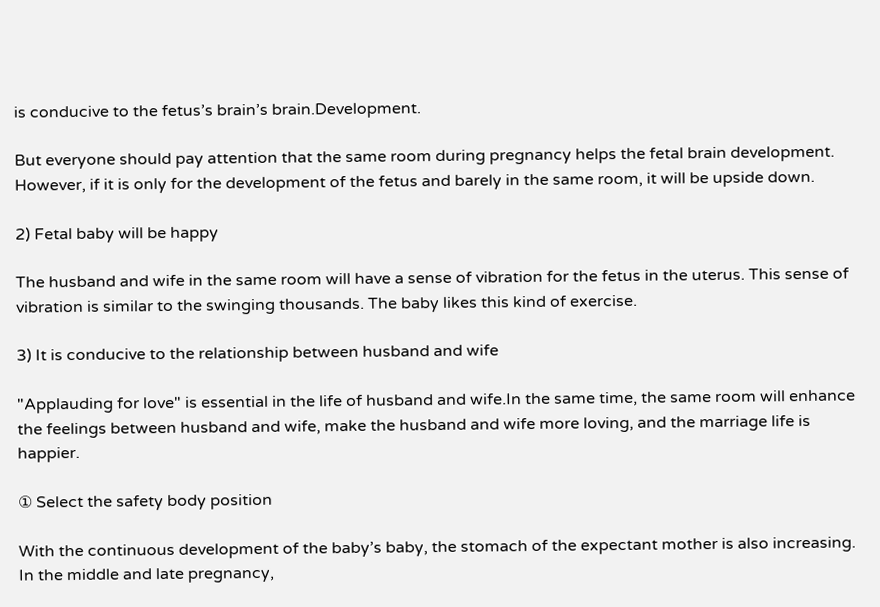is conducive to the fetus’s brain’s brain.Development.

But everyone should pay attention that the same room during pregnancy helps the fetal brain development. However, if it is only for the development of the fetus and barely in the same room, it will be upside down.

2) Fetal baby will be happy

The husband and wife in the same room will have a sense of vibration for the fetus in the uterus. This sense of vibration is similar to the swinging thousands. The baby likes this kind of exercise.

3) It is conducive to the relationship between husband and wife

"Applauding for love" is essential in the life of husband and wife.In the same time, the same room will enhance the feelings between husband and wife, make the husband and wife more loving, and the marriage life is happier.

① Select the safety body position

With the continuous development of the baby’s baby, the stomach of the expectant mother is also increasing. In the middle and late pregnancy,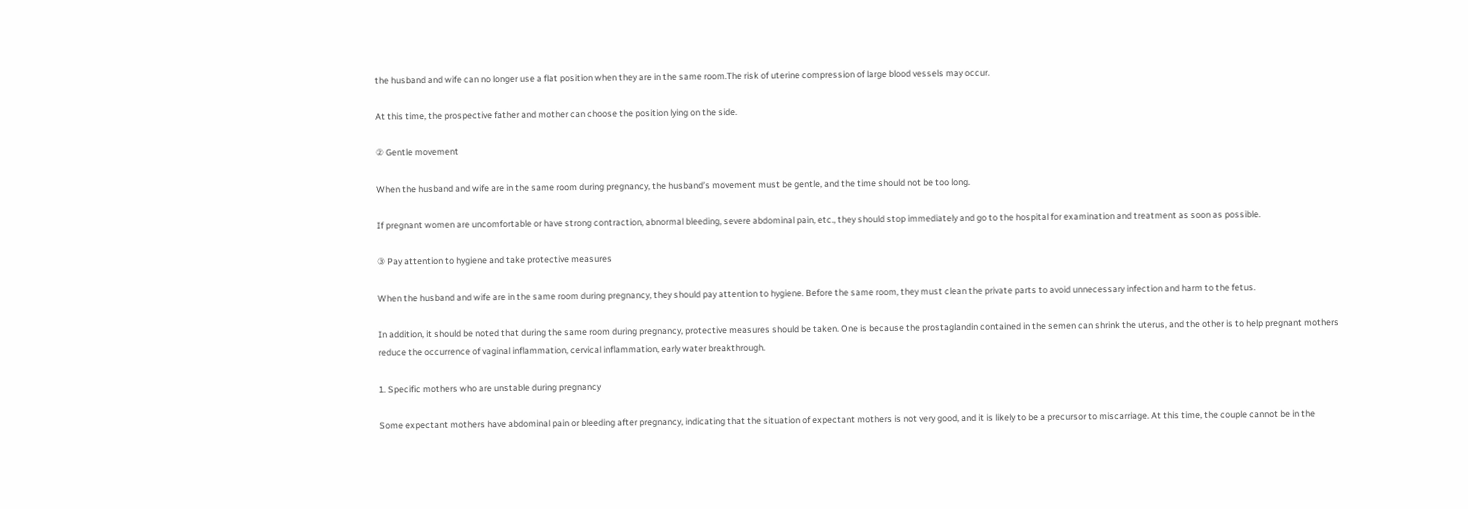the husband and wife can no longer use a flat position when they are in the same room.The risk of uterine compression of large blood vessels may occur.

At this time, the prospective father and mother can choose the position lying on the side.

② Gentle movement

When the husband and wife are in the same room during pregnancy, the husband’s movement must be gentle, and the time should not be too long.

If pregnant women are uncomfortable or have strong contraction, abnormal bleeding, severe abdominal pain, etc., they should stop immediately and go to the hospital for examination and treatment as soon as possible.

③ Pay attention to hygiene and take protective measures

When the husband and wife are in the same room during pregnancy, they should pay attention to hygiene. Before the same room, they must clean the private parts to avoid unnecessary infection and harm to the fetus.

In addition, it should be noted that during the same room during pregnancy, protective measures should be taken. One is because the prostaglandin contained in the semen can shrink the uterus, and the other is to help pregnant mothers reduce the occurrence of vaginal inflammation, cervical inflammation, early water breakthrough.

1. Specific mothers who are unstable during pregnancy

Some expectant mothers have abdominal pain or bleeding after pregnancy, indicating that the situation of expectant mothers is not very good, and it is likely to be a precursor to miscarriage. At this time, the couple cannot be in the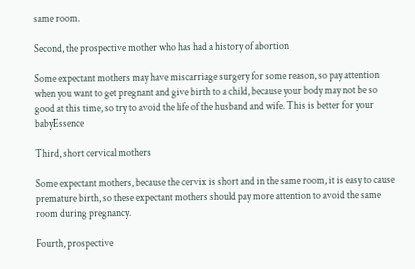same room.

Second, the prospective mother who has had a history of abortion

Some expectant mothers may have miscarriage surgery for some reason, so pay attention when you want to get pregnant and give birth to a child, because your body may not be so good at this time, so try to avoid the life of the husband and wife. This is better for your babyEssence

Third, short cervical mothers

Some expectant mothers, because the cervix is short and in the same room, it is easy to cause premature birth, so these expectant mothers should pay more attention to avoid the same room during pregnancy.

Fourth, prospective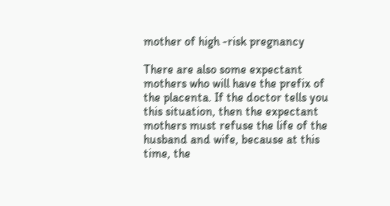mother of high -risk pregnancy

There are also some expectant mothers who will have the prefix of the placenta. If the doctor tells you this situation, then the expectant mothers must refuse the life of the husband and wife, because at this time, the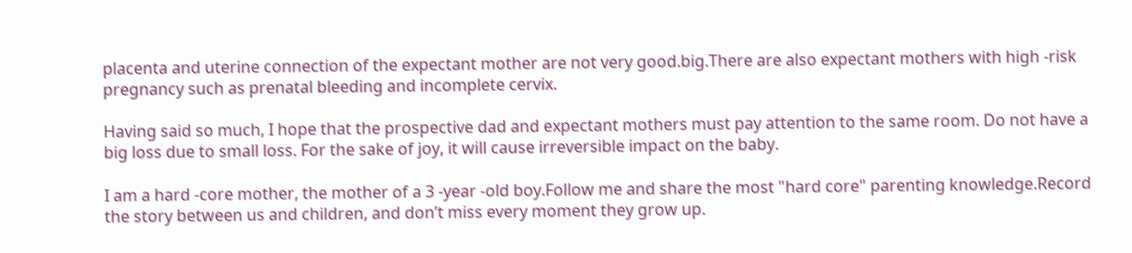placenta and uterine connection of the expectant mother are not very good.big.There are also expectant mothers with high -risk pregnancy such as prenatal bleeding and incomplete cervix.

Having said so much, I hope that the prospective dad and expectant mothers must pay attention to the same room. Do not have a big loss due to small loss. For the sake of joy, it will cause irreversible impact on the baby.

I am a hard -core mother, the mother of a 3 -year -old boy.Follow me and share the most "hard core" parenting knowledge.Record the story between us and children, and don’t miss every moment they grow up.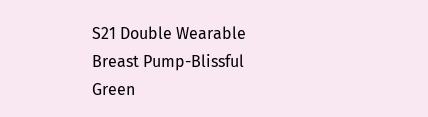S21 Double Wearable Breast Pump-Blissful Green